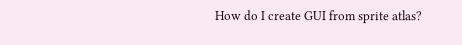How do I create GUI from sprite atlas?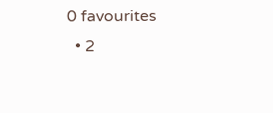0 favourites
  • 2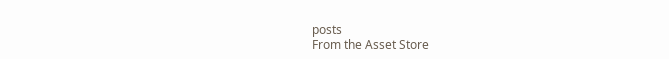posts
From the Asset Store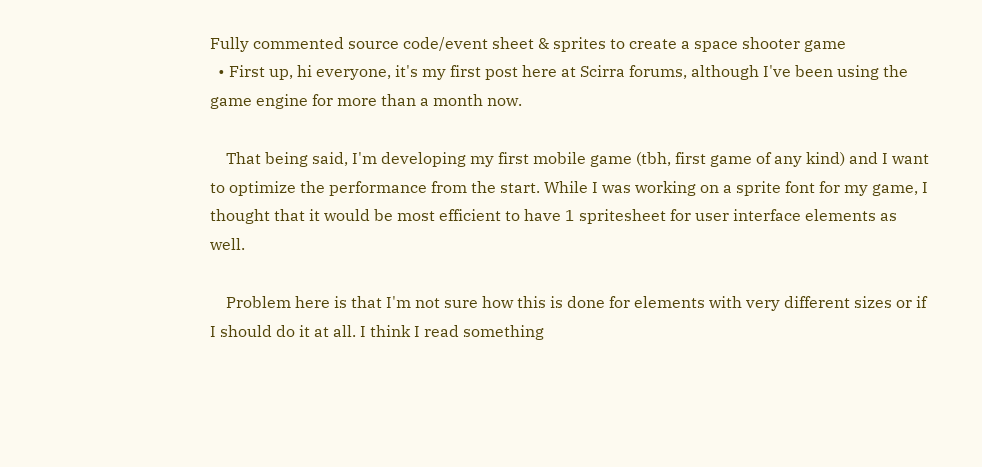Fully commented source code/event sheet & sprites to create a space shooter game
  • First up, hi everyone, it's my first post here at Scirra forums, although I've been using the game engine for more than a month now.

    That being said, I'm developing my first mobile game (tbh, first game of any kind) and I want to optimize the performance from the start. While I was working on a sprite font for my game, I thought that it would be most efficient to have 1 spritesheet for user interface elements as well.

    Problem here is that I'm not sure how this is done for elements with very different sizes or if I should do it at all. I think I read something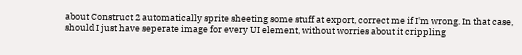about Construct 2 automatically sprite sheeting some stuff at export, correct me if I'm wrong. In that case, should I just have seperate image for every UI element, without worries about it crippling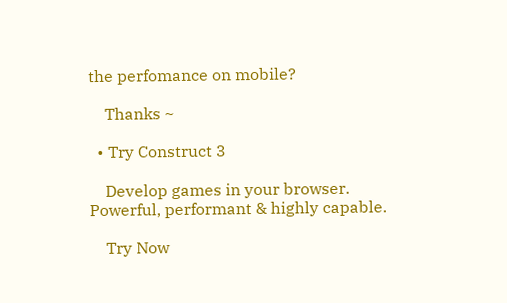the perfomance on mobile?

    Thanks ~

  • Try Construct 3

    Develop games in your browser. Powerful, performant & highly capable.

    Try Now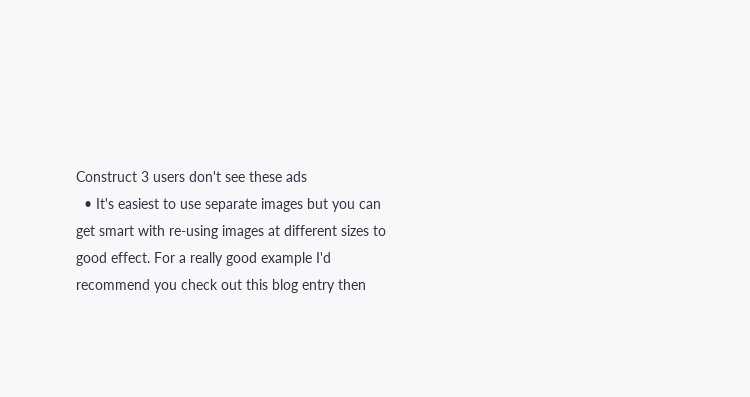Construct 3 users don't see these ads
  • It's easiest to use separate images but you can get smart with re-using images at different sizes to good effect. For a really good example I'd recommend you check out this blog entry then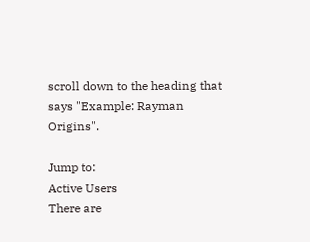scroll down to the heading that says "Example: Rayman Origins".

Jump to:
Active Users
There are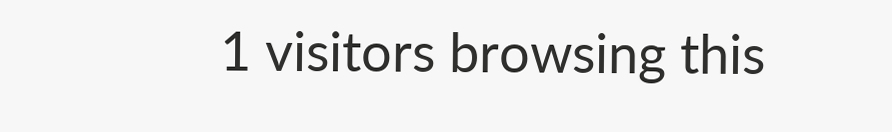1 visitors browsing this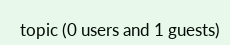topic (0 users and 1 guests)